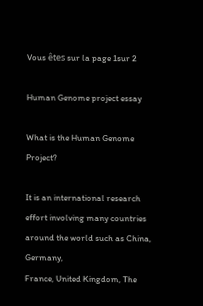Vous êtes sur la page 1sur 2

Human Genome project essay

What is the Human Genome Project?

It is an international research effort involving many countries around the world such as China, Germany,
France, United Kingdom, The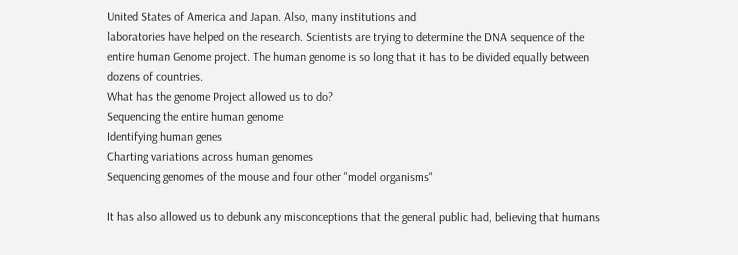United States of America and Japan. Also, many institutions and
laboratories have helped on the research. Scientists are trying to determine the DNA sequence of the
entire human Genome project. The human genome is so long that it has to be divided equally between
dozens of countries.
What has the genome Project allowed us to do?
Sequencing the entire human genome
Identifying human genes
Charting variations across human genomes
Sequencing genomes of the mouse and four other "model organisms"

It has also allowed us to debunk any misconceptions that the general public had, believing that humans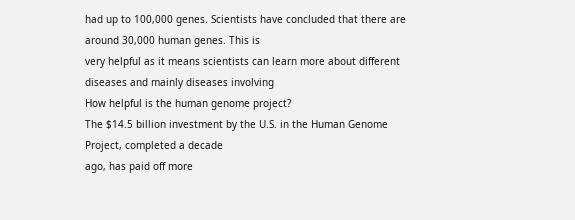had up to 100,000 genes. Scientists have concluded that there are around 30,000 human genes. This is
very helpful as it means scientists can learn more about different diseases and mainly diseases involving
How helpful is the human genome project?
The $14.5 billion investment by the U.S. in the Human Genome Project, completed a decade
ago, has paid off more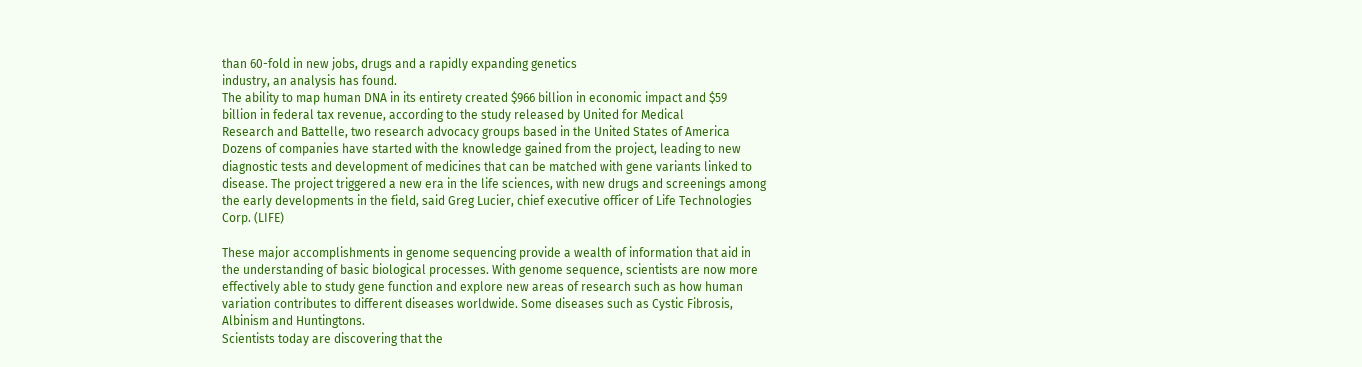than 60-fold in new jobs, drugs and a rapidly expanding genetics
industry, an analysis has found.
The ability to map human DNA in its entirety created $966 billion in economic impact and $59
billion in federal tax revenue, according to the study released by United for Medical
Research and Battelle, two research advocacy groups based in the United States of America
Dozens of companies have started with the knowledge gained from the project, leading to new
diagnostic tests and development of medicines that can be matched with gene variants linked to
disease. The project triggered a new era in the life sciences, with new drugs and screenings among
the early developments in the field, said Greg Lucier, chief executive officer of Life Technologies
Corp. (LIFE)

These major accomplishments in genome sequencing provide a wealth of information that aid in
the understanding of basic biological processes. With genome sequence, scientists are now more
effectively able to study gene function and explore new areas of research such as how human
variation contributes to different diseases worldwide. Some diseases such as Cystic Fibrosis,
Albinism and Huntingtons.
Scientists today are discovering that the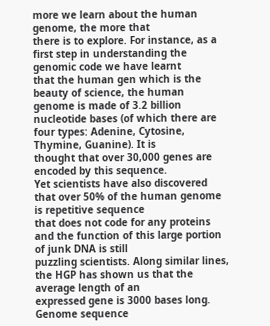more we learn about the human genome, the more that
there is to explore. For instance, as a first step in understanding the genomic code we have learnt
that the human gen which is the beauty of science, the human genome is made of 3.2 billion
nucleotide bases (of which there are four types: Adenine, Cytosine, Thymine, Guanine). It is
thought that over 30,000 genes are encoded by this sequence.
Yet scientists have also discovered that over 50% of the human genome is repetitive sequence
that does not code for any proteins and the function of this large portion of junk DNA is still
puzzling scientists. Along similar lines, the HGP has shown us that the average length of an
expressed gene is 3000 bases long. Genome sequence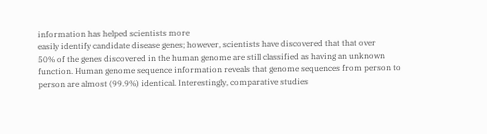information has helped scientists more
easily identify candidate disease genes; however, scientists have discovered that that over
50% of the genes discovered in the human genome are still classified as having an unknown
function. Human genome sequence information reveals that genome sequences from person to
person are almost (99.9%) identical. Interestingly, comparative studies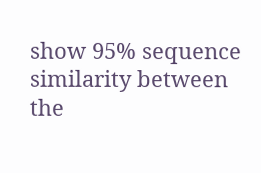show 95% sequence
similarity between the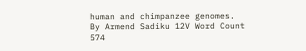human and chimpanzee genomes.
By Armend Sadiku 12V Word Count 574